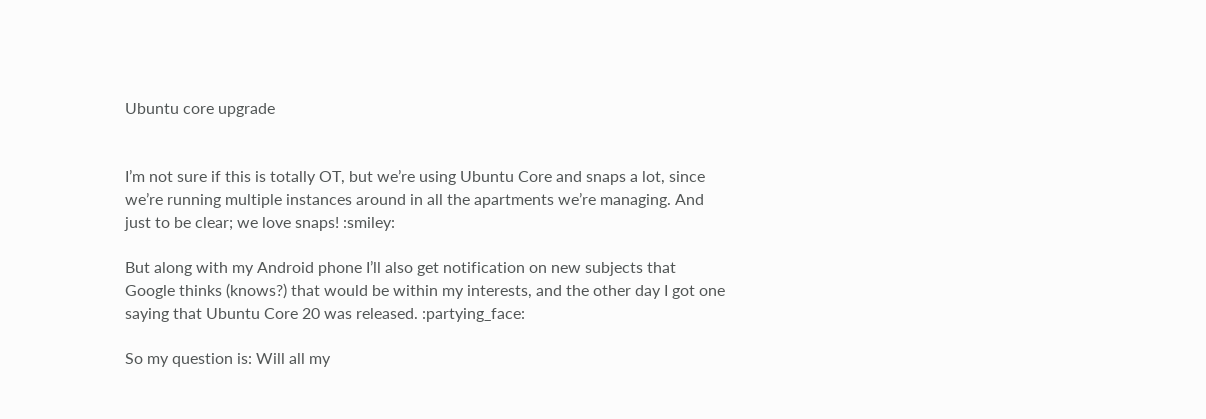Ubuntu core upgrade


I’m not sure if this is totally OT, but we’re using Ubuntu Core and snaps a lot, since we’re running multiple instances around in all the apartments we’re managing. And just to be clear; we love snaps! :smiley:

But along with my Android phone I’ll also get notification on new subjects that Google thinks (knows?) that would be within my interests, and the other day I got one saying that Ubuntu Core 20 was released. :partying_face:

So my question is: Will all my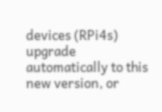devices (RPi4s) upgrade automatically to this new version, or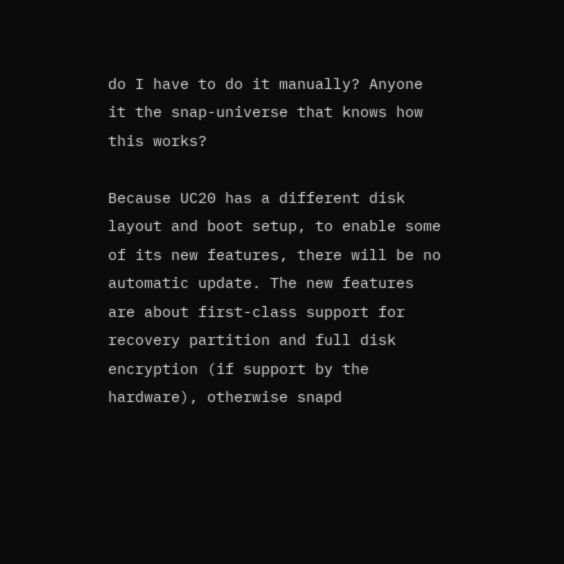do I have to do it manually? Anyone it the snap-universe that knows how this works?

Because UC20 has a different disk layout and boot setup, to enable some of its new features, there will be no automatic update. The new features are about first-class support for recovery partition and full disk encryption (if support by the hardware), otherwise snapd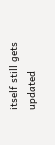itself still gets updated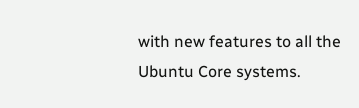with new features to all the Ubuntu Core systems.